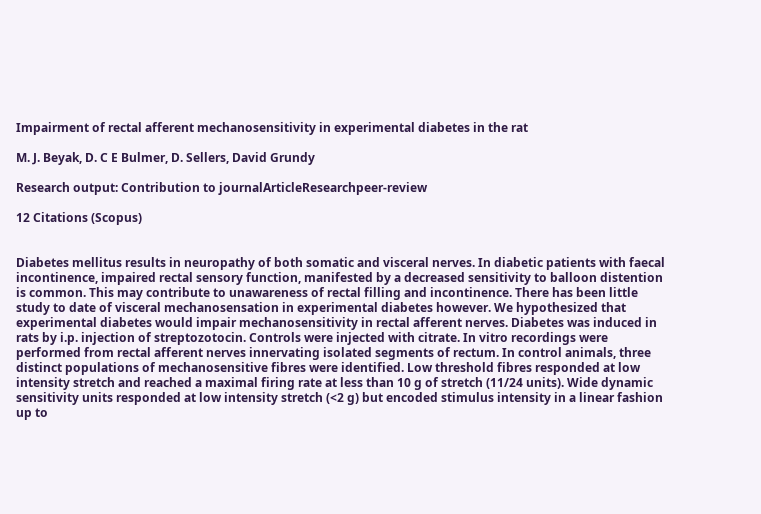Impairment of rectal afferent mechanosensitivity in experimental diabetes in the rat

M. J. Beyak, D. C E Bulmer, D. Sellers, David Grundy

Research output: Contribution to journalArticleResearchpeer-review

12 Citations (Scopus)


Diabetes mellitus results in neuropathy of both somatic and visceral nerves. In diabetic patients with faecal incontinence, impaired rectal sensory function, manifested by a decreased sensitivity to balloon distention is common. This may contribute to unawareness of rectal filling and incontinence. There has been little study to date of visceral mechanosensation in experimental diabetes however. We hypothesized that experimental diabetes would impair mechanosensitivity in rectal afferent nerves. Diabetes was induced in rats by i.p. injection of streptozotocin. Controls were injected with citrate. In vitro recordings were performed from rectal afferent nerves innervating isolated segments of rectum. In control animals, three distinct populations of mechanosensitive fibres were identified. Low threshold fibres responded at low intensity stretch and reached a maximal firing rate at less than 10 g of stretch (11/24 units). Wide dynamic sensitivity units responded at low intensity stretch (<2 g) but encoded stimulus intensity in a linear fashion up to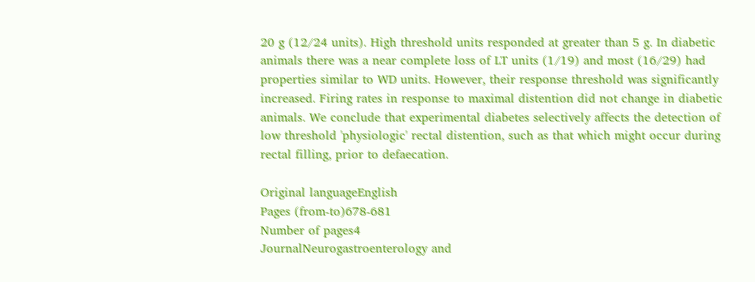20 g (12/24 units). High threshold units responded at greater than 5 g. In diabetic animals there was a near complete loss of LT units (1/19) and most (16/29) had properties similar to WD units. However, their response threshold was significantly increased. Firing rates in response to maximal distention did not change in diabetic animals. We conclude that experimental diabetes selectively affects the detection of low threshold 'physiologic' rectal distention, such as that which might occur during rectal filling, prior to defaecation.

Original languageEnglish
Pages (from-to)678-681
Number of pages4
JournalNeurogastroenterology and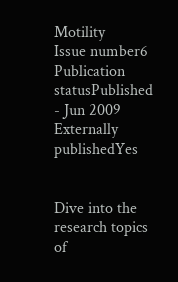Motility
Issue number6
Publication statusPublished - Jun 2009
Externally publishedYes


Dive into the research topics of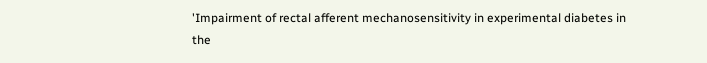'Impairment of rectal afferent mechanosensitivity in experimental diabetes in the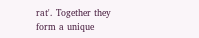rat'. Together they form a unique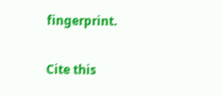fingerprint.

Cite this